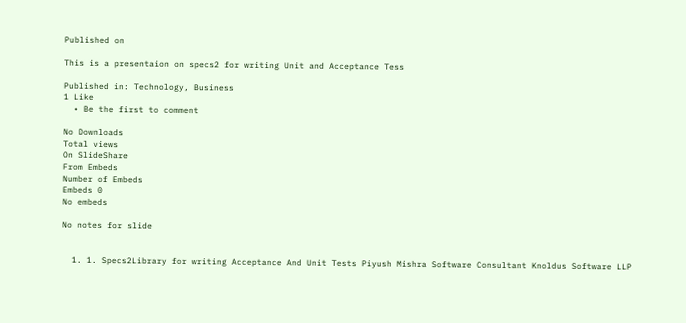Published on

This is a presentaion on specs2 for writing Unit and Acceptance Tess

Published in: Technology, Business
1 Like
  • Be the first to comment

No Downloads
Total views
On SlideShare
From Embeds
Number of Embeds
Embeds 0
No embeds

No notes for slide


  1. 1. Specs2Library for writing Acceptance And Unit Tests Piyush Mishra Software Consultant Knoldus Software LLP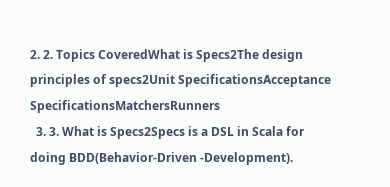2. 2. Topics CoveredWhat is Specs2The design principles of specs2Unit SpecificationsAcceptance SpecificationsMatchersRunners
  3. 3. What is Specs2Specs is a DSL in Scala for doing BDD(Behavior-Driven -Development).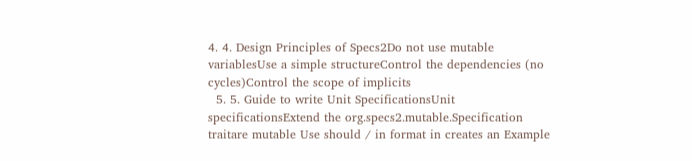4. 4. Design Principles of Specs2Do not use mutable variablesUse a simple structureControl the dependencies (no cycles)Control the scope of implicits
  5. 5. Guide to write Unit SpecificationsUnit specificationsExtend the org.specs2.mutable.Specification traitare mutable Use should / in format in creates an Example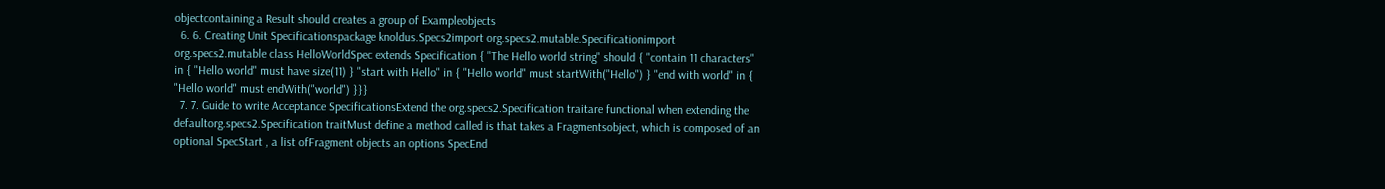objectcontaining a Result should creates a group of Exampleobjects
  6. 6. Creating Unit Specificationspackage knoldus.Specs2import org.specs2.mutable.Specificationimport org.specs2.mutable class HelloWorldSpec extends Specification { "The Hello world string" should { "contain 11 characters" in { "Hello world" must have size(11) } "start with Hello" in { "Hello world" must startWith("Hello") } "end with world" in { "Hello world" must endWith("world") }}}
  7. 7. Guide to write Acceptance SpecificationsExtend the org.specs2.Specification traitare functional when extending the defaultorg.specs2.Specification traitMust define a method called is that takes a Fragmentsobject, which is composed of an optional SpecStart , a list ofFragment objects an options SpecEnd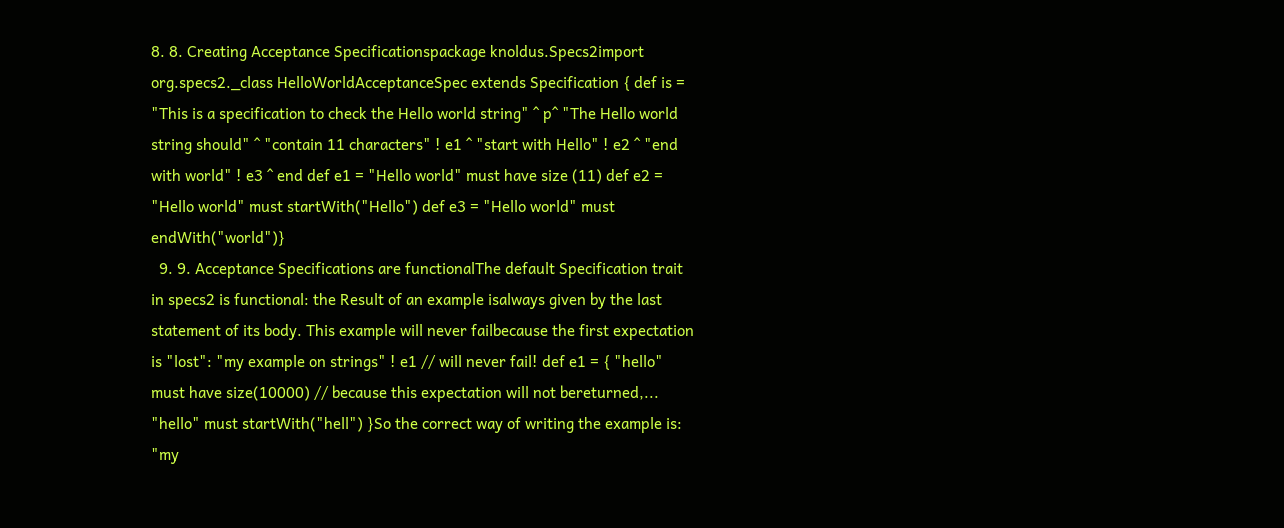8. 8. Creating Acceptance Specificationspackage knoldus.Specs2import org.specs2._class HelloWorldAcceptanceSpec extends Specification { def is = "This is a specification to check the Hello world string" ^ p^ "The Hello world string should" ^ "contain 11 characters" ! e1 ^ "start with Hello" ! e2 ^ "end with world" ! e3 ^ end def e1 = "Hello world" must have size (11) def e2 = "Hello world" must startWith("Hello") def e3 = "Hello world" must endWith("world")}
  9. 9. Acceptance Specifications are functionalThe default Specification trait in specs2 is functional: the Result of an example isalways given by the last statement of its body. This example will never failbecause the first expectation is "lost": "my example on strings" ! e1 // will never fail! def e1 = { "hello" must have size(10000) // because this expectation will not bereturned,... "hello" must startWith("hell") }So the correct way of writing the example is: "my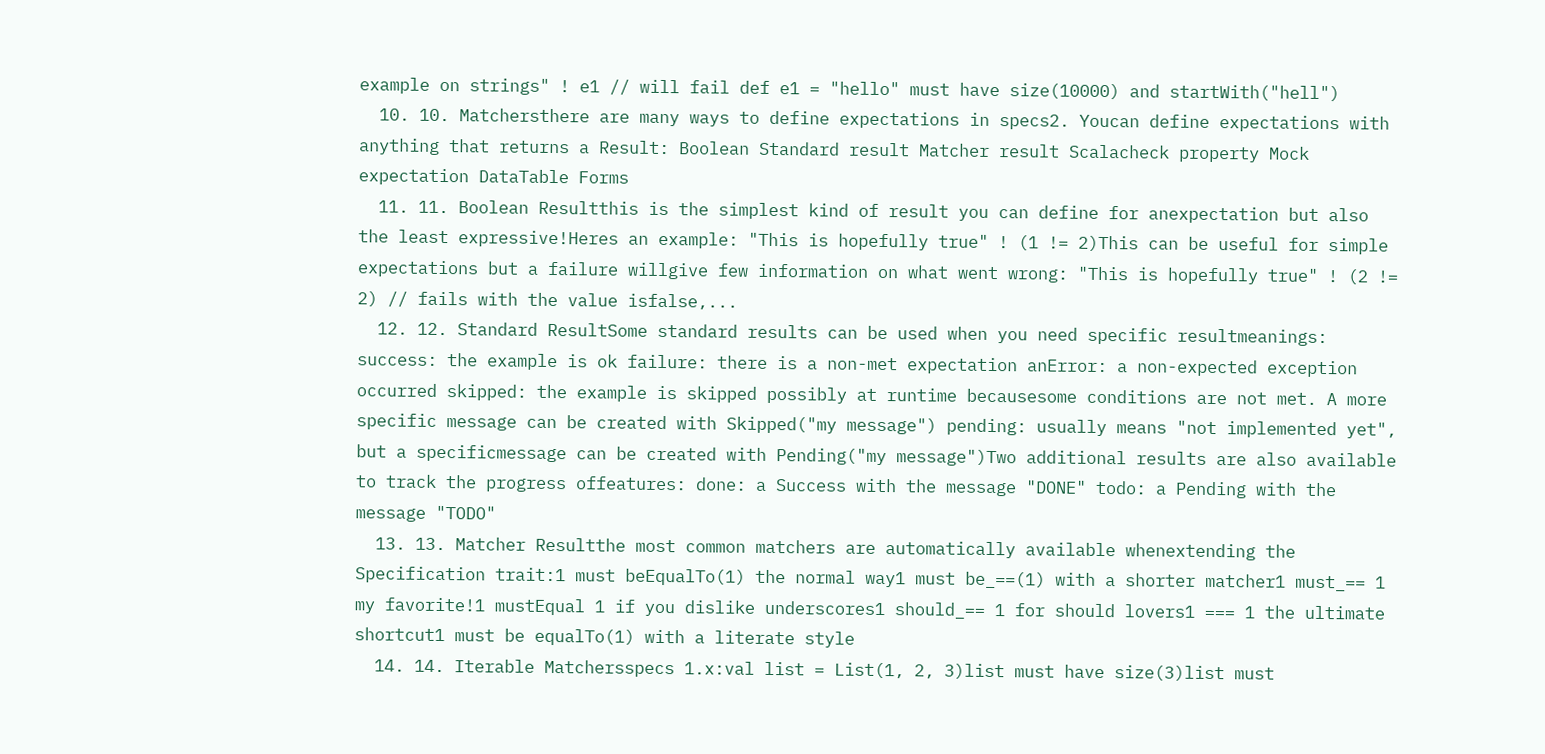example on strings" ! e1 // will fail def e1 = "hello" must have size(10000) and startWith("hell")
  10. 10. Matchersthere are many ways to define expectations in specs2. Youcan define expectations with anything that returns a Result: Boolean Standard result Matcher result Scalacheck property Mock expectation DataTable Forms
  11. 11. Boolean Resultthis is the simplest kind of result you can define for anexpectation but also the least expressive!Heres an example: "This is hopefully true" ! (1 != 2)This can be useful for simple expectations but a failure willgive few information on what went wrong: "This is hopefully true" ! (2 != 2) // fails with the value isfalse,...
  12. 12. Standard ResultSome standard results can be used when you need specific resultmeanings: success: the example is ok failure: there is a non-met expectation anError: a non-expected exception occurred skipped: the example is skipped possibly at runtime becausesome conditions are not met. A more specific message can be created with Skipped("my message") pending: usually means "not implemented yet", but a specificmessage can be created with Pending("my message")Two additional results are also available to track the progress offeatures: done: a Success with the message "DONE" todo: a Pending with the message "TODO"
  13. 13. Matcher Resultthe most common matchers are automatically available whenextending the Specification trait:1 must beEqualTo(1) the normal way1 must be_==(1) with a shorter matcher1 must_== 1 my favorite!1 mustEqual 1 if you dislike underscores1 should_== 1 for should lovers1 === 1 the ultimate shortcut1 must be equalTo(1) with a literate style
  14. 14. Iterable Matchersspecs 1.x:val list = List(1, 2, 3)list must have size(3)list must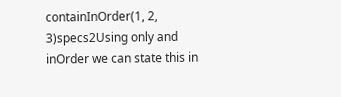containInOrder(1, 2, 3)specs2Using only and inOrder we can state this in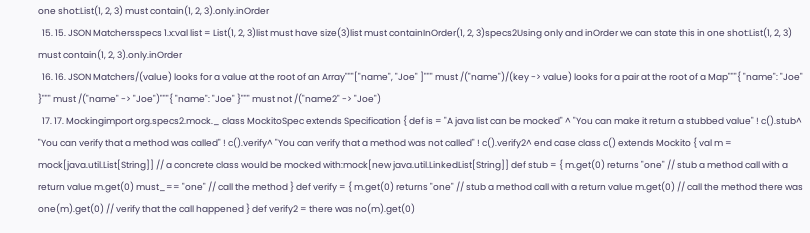one shot:List(1, 2, 3) must contain(1, 2, 3).only.inOrder
  15. 15. JSON Matchersspecs 1.x:val list = List(1, 2, 3)list must have size(3)list must containInOrder(1, 2, 3)specs2Using only and inOrder we can state this in one shot:List(1, 2, 3) must contain(1, 2, 3).only.inOrder
  16. 16. JSON Matchers/(value) looks for a value at the root of an Array"""["name", "Joe" ]""" must /("name")/(key -> value) looks for a pair at the root of a Map"""{ "name": "Joe" }""" must /("name" -> "Joe")"""{ "name": "Joe" }""" must not /("name2" -> "Joe")
  17. 17. Mockingimport org.specs2.mock._ class MockitoSpec extends Specification { def is = "A java list can be mocked" ^ "You can make it return a stubbed value" ! c().stub^ "You can verify that a method was called" ! c().verify^ "You can verify that a method was not called" ! c().verify2^ end case class c() extends Mockito { val m = mock[java.util.List[String]] // a concrete class would be mocked with:mock[new java.util.LinkedList[String]] def stub = { m.get(0) returns "one" // stub a method call with a return value m.get(0) must_== "one" // call the method } def verify = { m.get(0) returns "one" // stub a method call with a return value m.get(0) // call the method there was one(m).get(0) // verify that the call happened } def verify2 = there was no(m).get(0)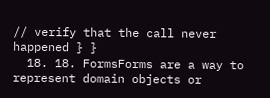// verify that the call never happened } }
  18. 18. FormsForms are a way to represent domain objects or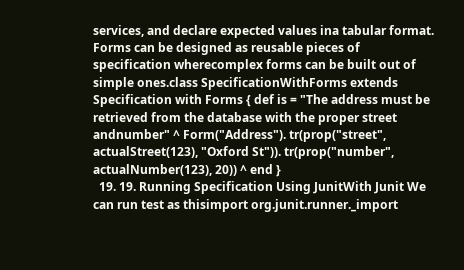services, and declare expected values ina tabular format. Forms can be designed as reusable pieces of specification wherecomplex forms can be built out of simple ones.class SpecificationWithForms extends Specification with Forms { def is = "The address must be retrieved from the database with the proper street andnumber" ^ Form("Address"). tr(prop("street", actualStreet(123), "Oxford St")). tr(prop("number", actualNumber(123), 20)) ^ end }
  19. 19. Running Specification Using JunitWith Junit We can run test as thisimport org.junit.runner._import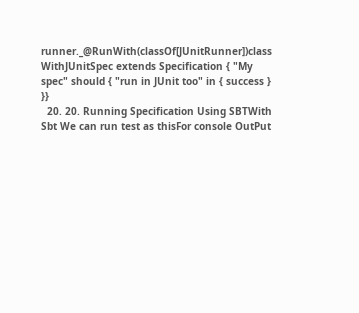runner._@RunWith(classOf[JUnitRunner])class WithJUnitSpec extends Specification { "My spec" should { "run in JUnit too" in { success } }}
  20. 20. Running Specification Using SBTWith Sbt We can run test as thisFor console OutPut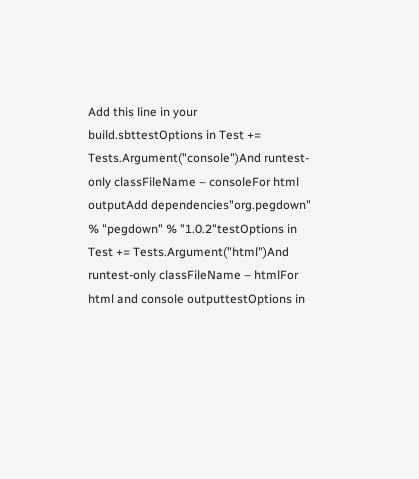Add this line in your build.sbttestOptions in Test += Tests.Argument("console")And runtest-only classFileName – consoleFor html outputAdd dependencies"org.pegdown" % "pegdown" % "1.0.2"testOptions in Test += Tests.Argument("html")And runtest-only classFileName – htmlFor html and console outputtestOptions in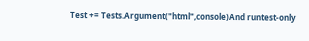Test += Tests.Argument("html",console)And runtest-only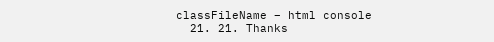classFileName – html console
  21. 21. Thanks